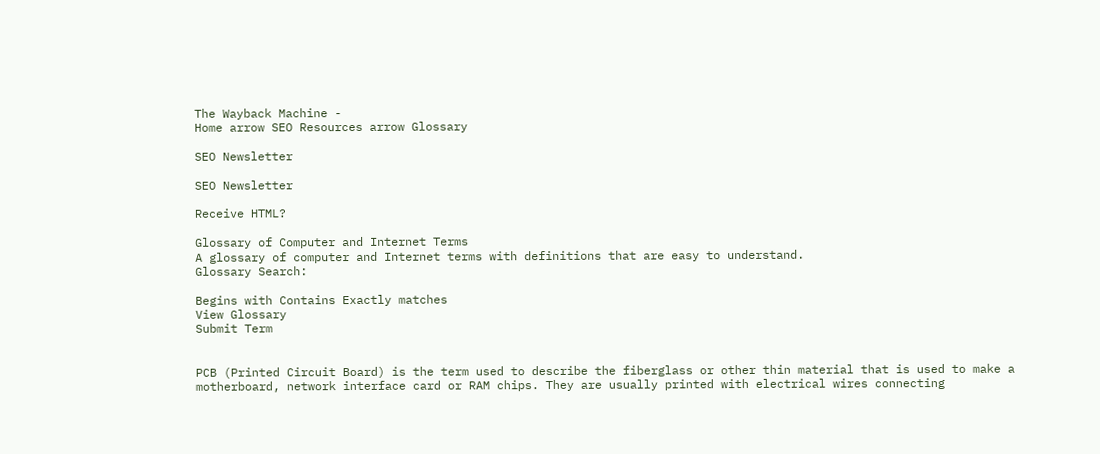The Wayback Machine -
Home arrow SEO Resources arrow Glossary

SEO Newsletter

SEO Newsletter

Receive HTML?

Glossary of Computer and Internet Terms
A glossary of computer and Internet terms with definitions that are easy to understand.
Glossary Search:

Begins with Contains Exactly matches
View Glossary
Submit Term


PCB (Printed Circuit Board) is the term used to describe the fiberglass or other thin material that is used to make a motherboard, network interface card or RAM chips. They are usually printed with electrical wires connecting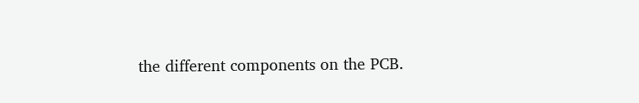the different components on the PCB.